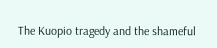The Kuopio tragedy and the shameful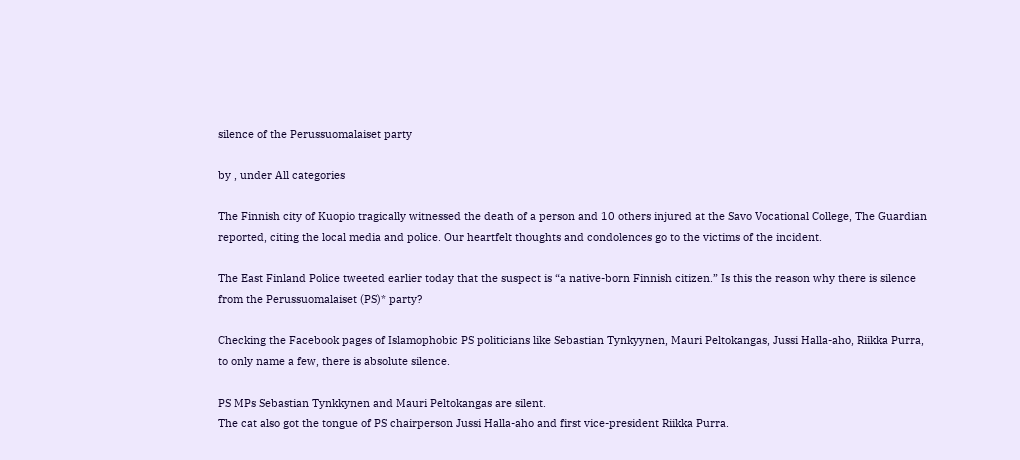silence of the Perussuomalaiset party

by , under All categories

The Finnish city of Kuopio tragically witnessed the death of a person and 10 others injured at the Savo Vocational College, The Guardian reported, citing the local media and police. Our heartfelt thoughts and condolences go to the victims of the incident.

The East Finland Police tweeted earlier today that the suspect is “a native-born Finnish citizen.” Is this the reason why there is silence from the Perussuomalaiset (PS)* party?

Checking the Facebook pages of Islamophobic PS politicians like Sebastian Tynkyynen, Mauri Peltokangas, Jussi Halla-aho, Riikka Purra, to only name a few, there is absolute silence.

PS MPs Sebastian Tynkkynen and Mauri Peltokangas are silent.
The cat also got the tongue of PS chairperson Jussi Halla-aho and first vice-president Riikka Purra.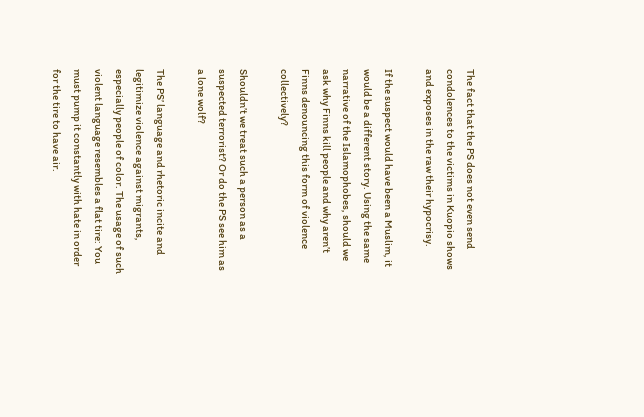The fact that the PS does not even send condolences to the victims in Kuopio shows and exposes in the raw their hypocrisy.

If the suspect would have been a Muslim, it would be a different story. Using the same narrative of the Islamophobes, should we ask why Finns kill people and why aren’t Finns denouncing this form of violence collectively?

Shouldn’t we treat such a person as a suspected terrorist? Or do the PS see him as a lone wolf?

The PS’ language and rhetoric incite and legitimize violence against migrants, especially people of color. The usage of such violent language resembles a flat tire: You must pump it constantly with hate in order for the tire to have air.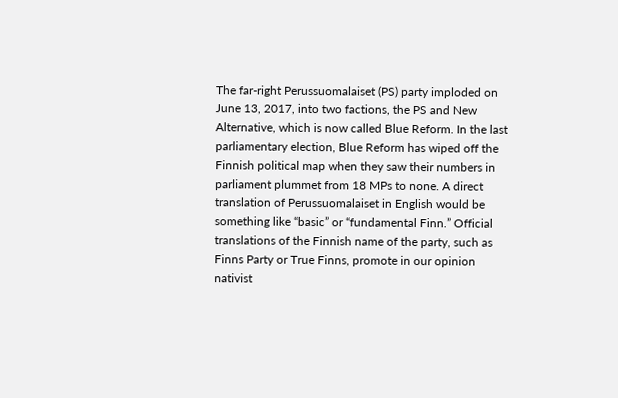The far-right Perussuomalaiset (PS) party imploded on June 13, 2017, into two factions, the PS and New Alternative, which is now called Blue Reform. In the last parliamentary election, Blue Reform has wiped off the Finnish political map when they saw their numbers in parliament plummet from 18 MPs to none. A direct translation of Perussuomalaiset in English would be something like “basic” or “fundamental Finn.” Official translations of the Finnish name of the party, such as Finns Party or True Finns, promote in our opinion nativist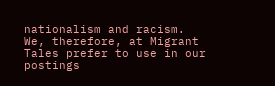nationalism and racism. We, therefore, at Migrant Tales prefer to use in our postings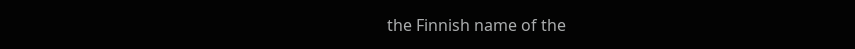the Finnish name of the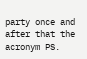party once and after that the acronym PS.